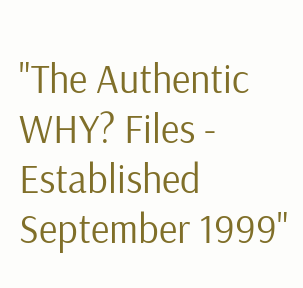"The Authentic WHY? Files - Established September 1999"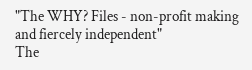"The WHY? Files - non-profit making and fiercely independent"
The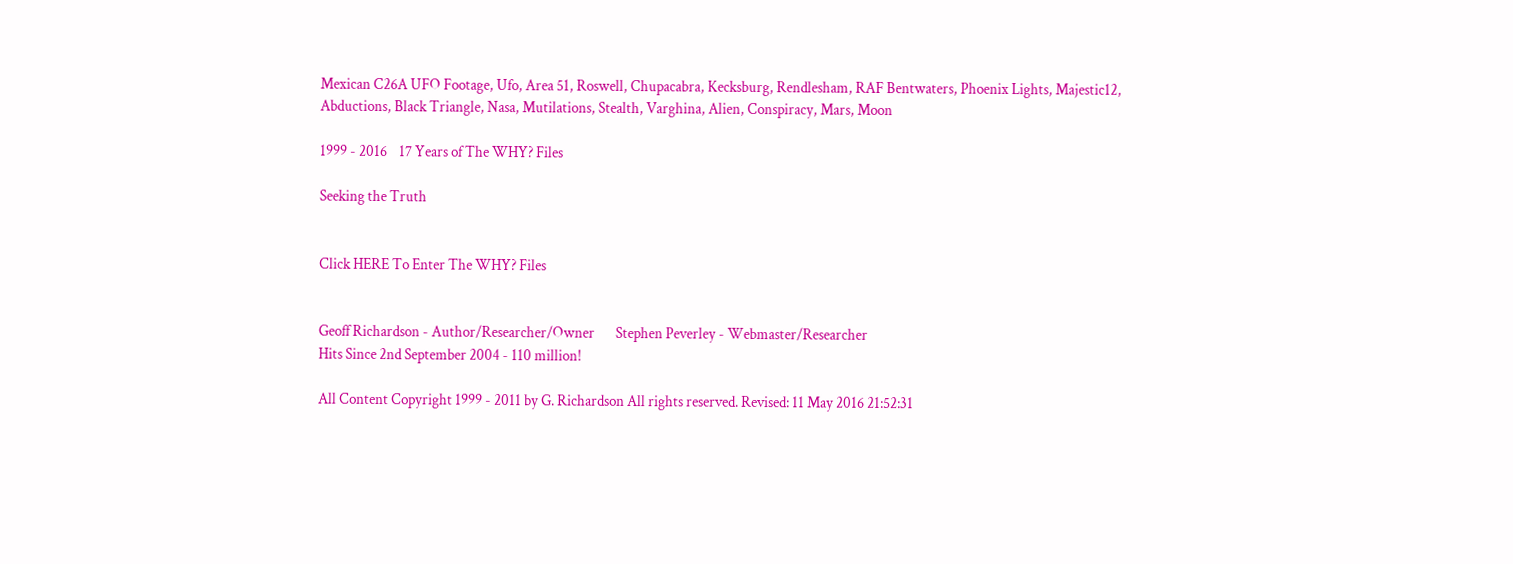Mexican C26A UFO Footage, Ufo, Area 51, Roswell, Chupacabra, Kecksburg, Rendlesham, RAF Bentwaters, Phoenix Lights, Majestic12, Abductions, Black Triangle, Nasa, Mutilations, Stealth, Varghina, Alien, Conspiracy, Mars, Moon

1999 - 2016    17 Years of The WHY? Files

Seeking the Truth


Click HERE To Enter The WHY? Files


Geoff Richardson - Author/Researcher/Owner       Stephen Peverley - Webmaster/Researcher
Hits Since 2nd September 2004 - 110 million!

All Content Copyright 1999 - 2011 by G. Richardson All rights reserved. Revised: 11 May 2016 21:52:31